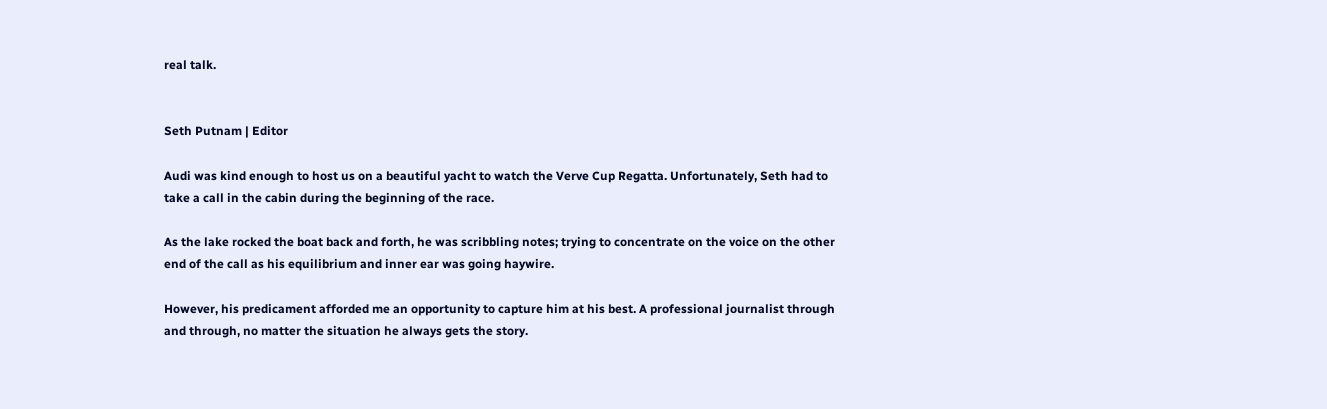real talk.


Seth Putnam | Editor

Audi was kind enough to host us on a beautiful yacht to watch the Verve Cup Regatta. Unfortunately, Seth had to take a call in the cabin during the beginning of the race.

As the lake rocked the boat back and forth, he was scribbling notes; trying to concentrate on the voice on the other end of the call as his equilibrium and inner ear was going haywire.

However, his predicament afforded me an opportunity to capture him at his best. A professional journalist through and through, no matter the situation he always gets the story.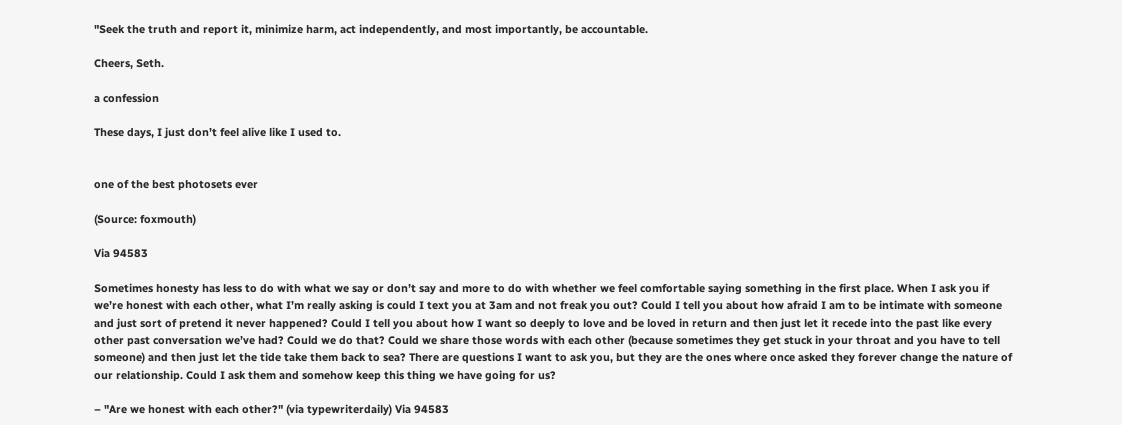"Seek the truth and report it, minimize harm, act independently, and most importantly, be accountable.

Cheers, Seth.

a confession

These days, I just don’t feel alive like I used to.


one of the best photosets ever

(Source: foxmouth)

Via 94583

Sometimes honesty has less to do with what we say or don’t say and more to do with whether we feel comfortable saying something in the first place. When I ask you if we’re honest with each other, what I’m really asking is could I text you at 3am and not freak you out? Could I tell you about how afraid I am to be intimate with someone and just sort of pretend it never happened? Could I tell you about how I want so deeply to love and be loved in return and then just let it recede into the past like every other past conversation we’ve had? Could we do that? Could we share those words with each other (because sometimes they get stuck in your throat and you have to tell someone) and then just let the tide take them back to sea? There are questions I want to ask you, but they are the ones where once asked they forever change the nature of our relationship. Could I ask them and somehow keep this thing we have going for us?

– "Are we honest with each other?" (via typewriterdaily) Via 94583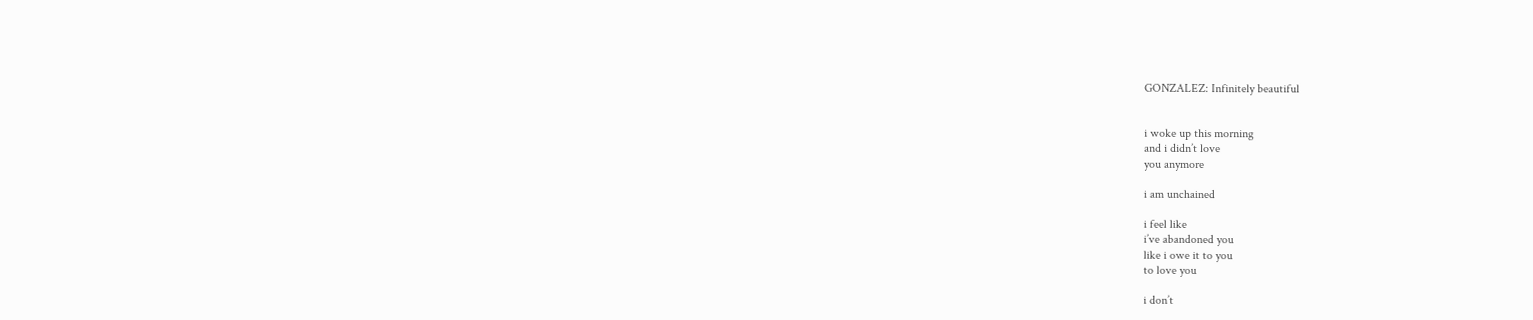GONZALEZ: Infinitely beautiful


i woke up this morning
and i didn’t love
you anymore

i am unchained

i feel like
i’ve abandoned you
like i owe it to you
to love you

i don’t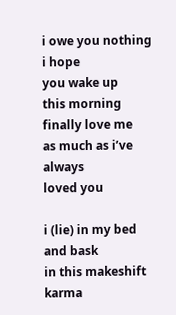i owe you nothing
i hope
you wake up
this morning
finally love me
as much as i’ve always
loved you

i (lie) in my bed
and bask
in this makeshift karma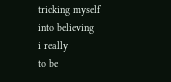tricking myself
into believing
i really
to be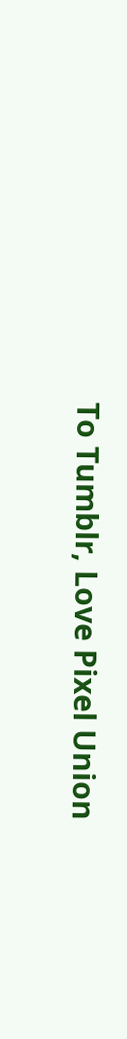To Tumblr, Love Pixel Union